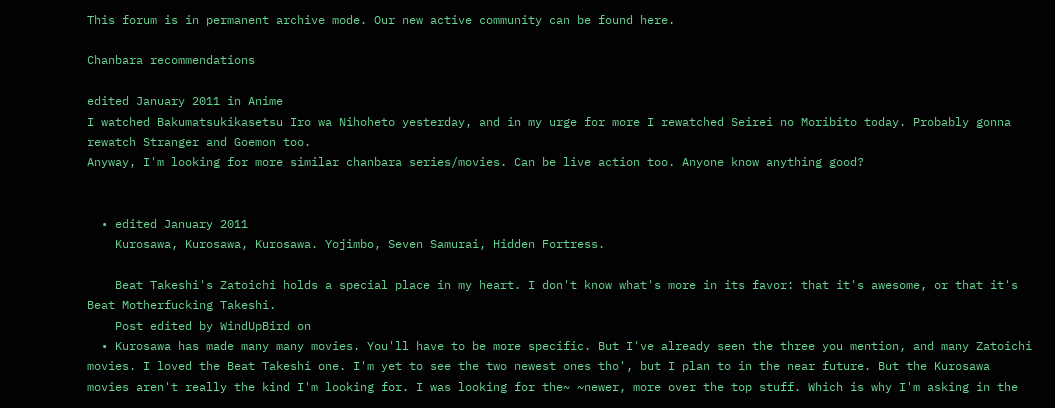This forum is in permanent archive mode. Our new active community can be found here.

Chanbara recommendations

edited January 2011 in Anime
I watched Bakumatsukikasetsu Iro wa Nihoheto yesterday, and in my urge for more I rewatched Seirei no Moribito today. Probably gonna rewatch Stranger and Goemon too.
Anyway, I'm looking for more similar chanbara series/movies. Can be live action too. Anyone know anything good?


  • edited January 2011
    Kurosawa, Kurosawa, Kurosawa. Yojimbo, Seven Samurai, Hidden Fortress.

    Beat Takeshi's Zatoichi holds a special place in my heart. I don't know what's more in its favor: that it's awesome, or that it's Beat Motherfucking Takeshi.
    Post edited by WindUpBird on
  • Kurosawa has made many many movies. You'll have to be more specific. But I've already seen the three you mention, and many Zatoichi movies. I loved the Beat Takeshi one. I'm yet to see the two newest ones tho', but I plan to in the near future. But the Kurosawa movies aren't really the kind I'm looking for. I was looking for the~ ~newer, more over the top stuff. Which is why I'm asking in the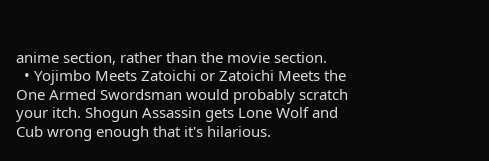anime section, rather than the movie section.
  • Yojimbo Meets Zatoichi or Zatoichi Meets the One Armed Swordsman would probably scratch your itch. Shogun Assassin gets Lone Wolf and Cub wrong enough that it's hilarious.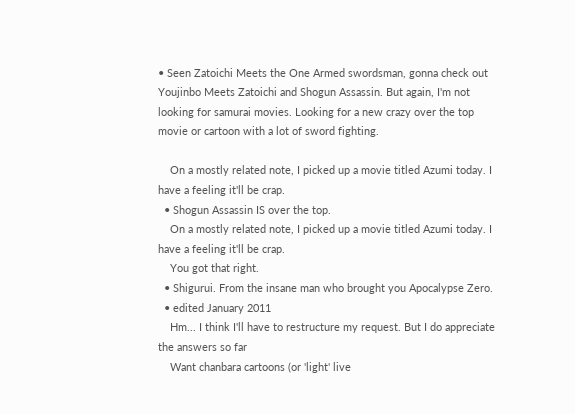• Seen Zatoichi Meets the One Armed swordsman, gonna check out Youjinbo Meets Zatoichi and Shogun Assassin. But again, I'm not looking for samurai movies. Looking for a new crazy over the top movie or cartoon with a lot of sword fighting.

    On a mostly related note, I picked up a movie titled Azumi today. I have a feeling it'll be crap.
  • Shogun Assassin IS over the top.
    On a mostly related note, I picked up a movie titled Azumi today. I have a feeling it'll be crap.
    You got that right.
  • Shigurui. From the insane man who brought you Apocalypse Zero.
  • edited January 2011
    Hm... I think I'll have to restructure my request. But I do appreciate the answers so far
    Want chanbara cartoons (or 'light' live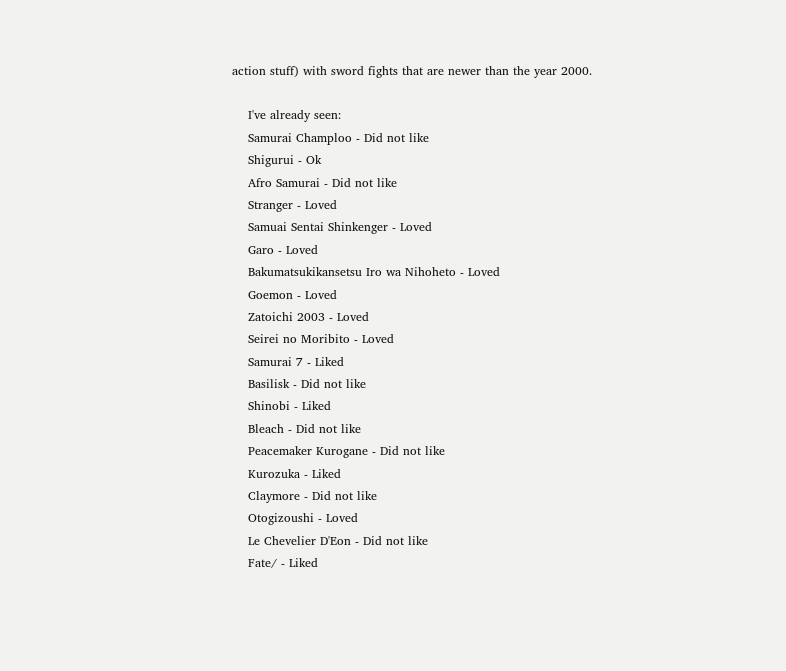action stuff) with sword fights that are newer than the year 2000.

    I've already seen:
    Samurai Champloo - Did not like
    Shigurui - Ok
    Afro Samurai - Did not like
    Stranger - Loved
    Samuai Sentai Shinkenger - Loved
    Garo - Loved
    Bakumatsukikansetsu Iro wa Nihoheto - Loved
    Goemon - Loved
    Zatoichi 2003 - Loved
    Seirei no Moribito - Loved
    Samurai 7 - Liked
    Basilisk - Did not like
    Shinobi - Liked
    Bleach - Did not like
    Peacemaker Kurogane - Did not like
    Kurozuka - Liked
    Claymore - Did not like
    Otogizoushi - Loved
    Le Chevelier D'Eon - Did not like
    Fate/ - Liked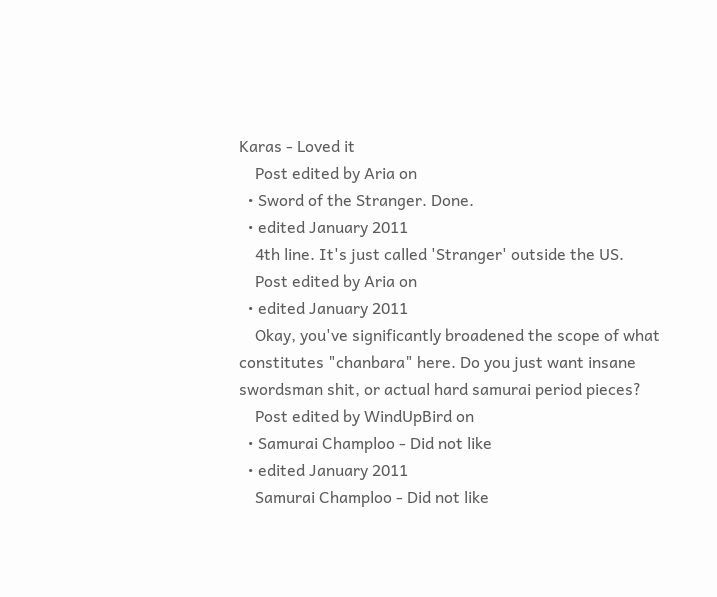Karas - Loved it
    Post edited by Aria on
  • Sword of the Stranger. Done.
  • edited January 2011
    4th line. It's just called 'Stranger' outside the US.
    Post edited by Aria on
  • edited January 2011
    Okay, you've significantly broadened the scope of what constitutes "chanbara" here. Do you just want insane swordsman shit, or actual hard samurai period pieces?
    Post edited by WindUpBird on
  • Samurai Champloo - Did not like
  • edited January 2011
    Samurai Champloo - Did not like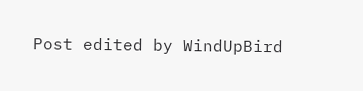Post edited by WindUpBird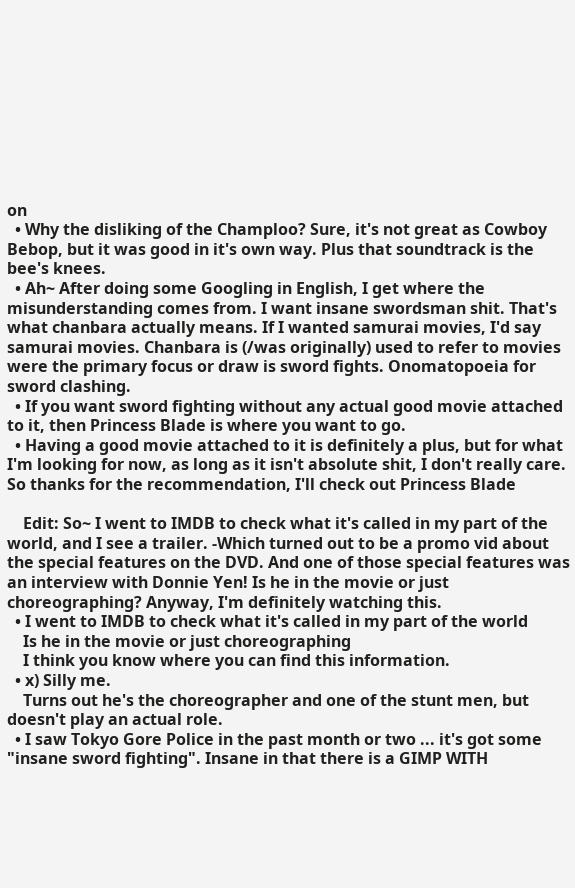on
  • Why the disliking of the Champloo? Sure, it's not great as Cowboy Bebop, but it was good in it's own way. Plus that soundtrack is the bee's knees.
  • Ah~ After doing some Googling in English, I get where the misunderstanding comes from. I want insane swordsman shit. That's what chanbara actually means. If I wanted samurai movies, I'd say samurai movies. Chanbara is (/was originally) used to refer to movies were the primary focus or draw is sword fights. Onomatopoeia for sword clashing.
  • If you want sword fighting without any actual good movie attached to it, then Princess Blade is where you want to go.
  • Having a good movie attached to it is definitely a plus, but for what I'm looking for now, as long as it isn't absolute shit, I don't really care. So thanks for the recommendation, I'll check out Princess Blade

    Edit: So~ I went to IMDB to check what it's called in my part of the world, and I see a trailer. -Which turned out to be a promo vid about the special features on the DVD. And one of those special features was an interview with Donnie Yen! Is he in the movie or just choreographing? Anyway, I'm definitely watching this.
  • I went to IMDB to check what it's called in my part of the world
    Is he in the movie or just choreographing
    I think you know where you can find this information.
  • x) Silly me.
    Turns out he's the choreographer and one of the stunt men, but doesn't play an actual role.
  • I saw Tokyo Gore Police in the past month or two ... it's got some "insane sword fighting". Insane in that there is a GIMP WITH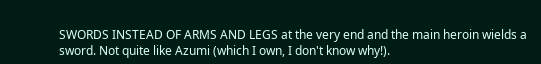SWORDS INSTEAD OF ARMS AND LEGS at the very end and the main heroin wields a sword. Not quite like Azumi (which I own, I don't know why!).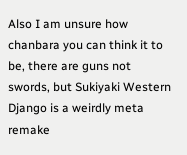Also I am unsure how chanbara you can think it to be, there are guns not swords, but Sukiyaki Western Django is a weirdly meta remake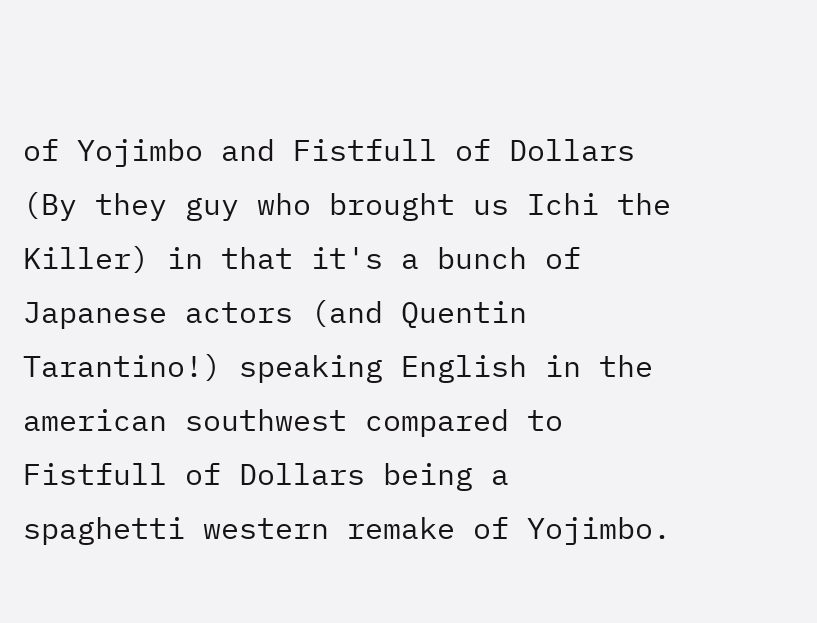of Yojimbo and Fistfull of Dollars (By they guy who brought us Ichi the Killer) in that it's a bunch of Japanese actors (and Quentin Tarantino!) speaking English in the american southwest compared to Fistfull of Dollars being a spaghetti western remake of Yojimbo.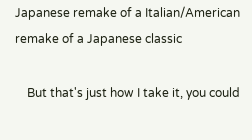Japanese remake of a Italian/American remake of a Japanese classic

    But that's just how I take it, you could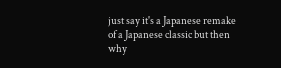just say it's a Japanese remake of a Japanese classic but then why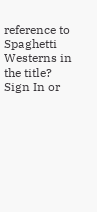reference to Spaghetti Westerns in the title?
Sign In or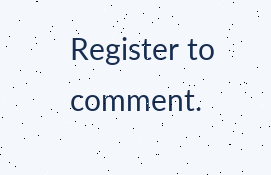Register to comment.